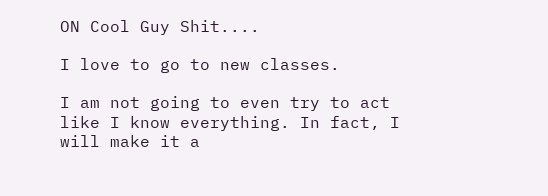ON Cool Guy Shit....

I love to go to new classes.

I am not going to even try to act like I know everything. In fact, I will make it a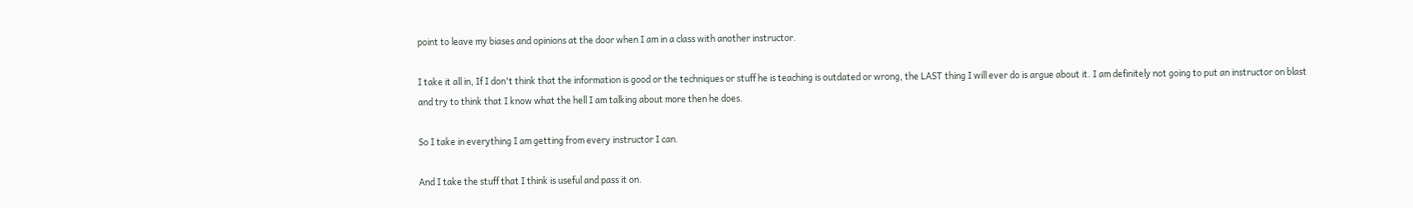point to leave my biases and opinions at the door when I am in a class with another instructor.

I take it all in, If I don't think that the information is good or the techniques or stuff he is teaching is outdated or wrong, the LAST thing I will ever do is argue about it. I am definitely not going to put an instructor on blast and try to think that I know what the hell I am talking about more then he does.

So I take in everything I am getting from every instructor I can.

And I take the stuff that I think is useful and pass it on.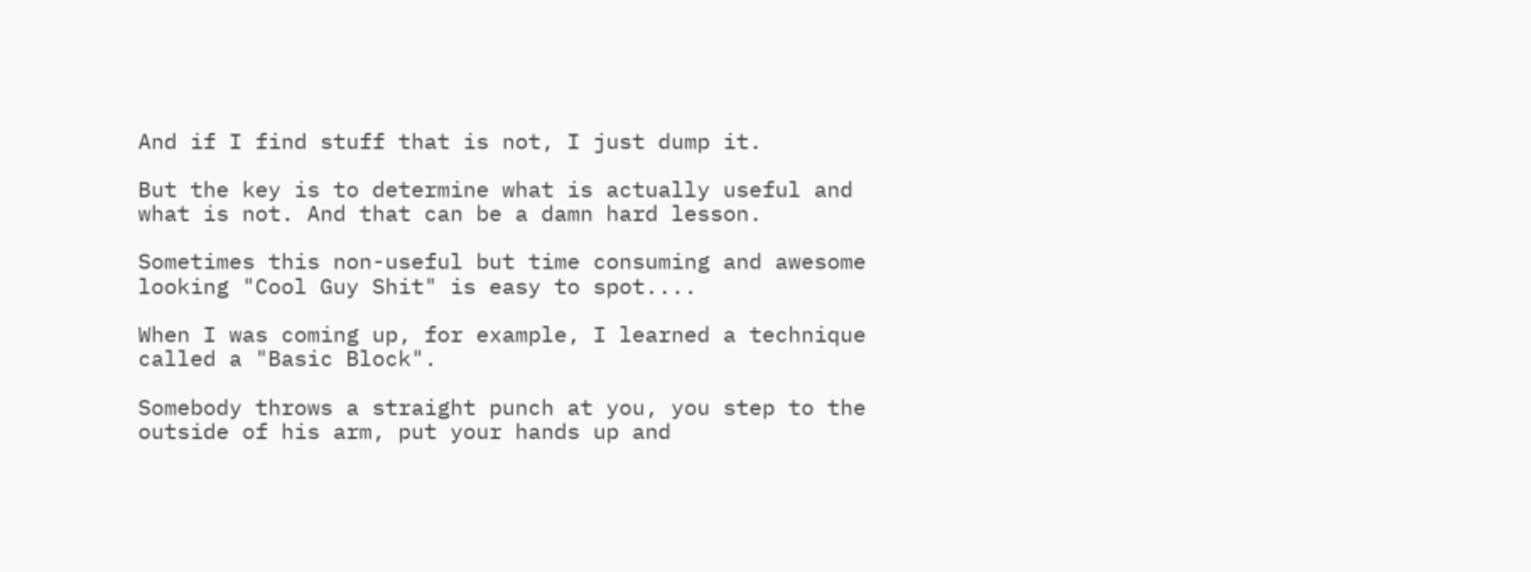And if I find stuff that is not, I just dump it.

But the key is to determine what is actually useful and what is not. And that can be a damn hard lesson.

Sometimes this non-useful but time consuming and awesome looking "Cool Guy Shit" is easy to spot....

When I was coming up, for example, I learned a technique called a "Basic Block".

Somebody throws a straight punch at you, you step to the outside of his arm, put your hands up and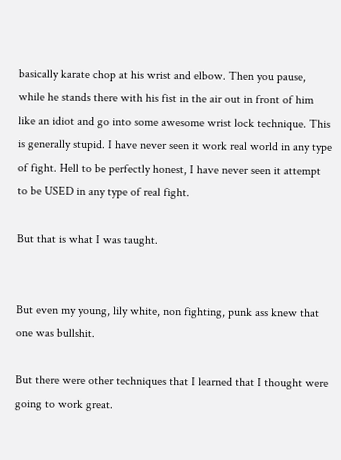basically karate chop at his wrist and elbow. Then you pause, while he stands there with his fist in the air out in front of him like an idiot and go into some awesome wrist lock technique. This is generally stupid. I have never seen it work real world in any type of fight. Hell to be perfectly honest, I have never seen it attempt to be USED in any type of real fight.

But that is what I was taught.


But even my young, lily white, non fighting, punk ass knew that one was bullshit.

But there were other techniques that I learned that I thought were going to work great.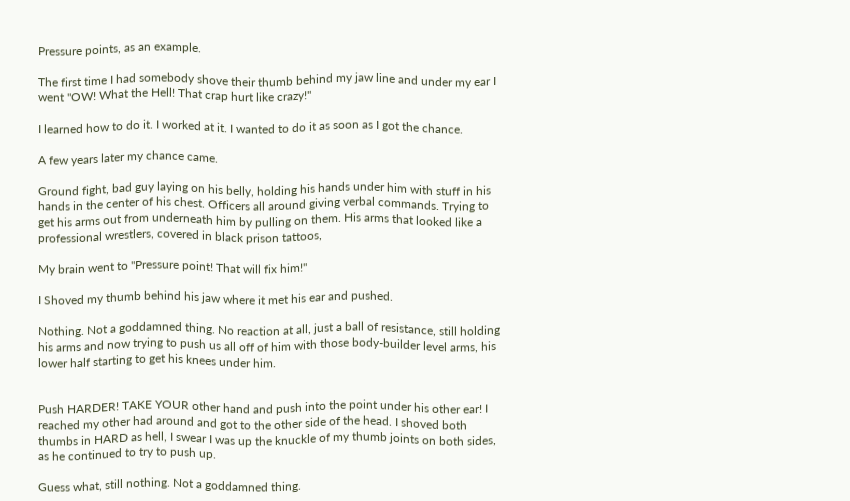Pressure points, as an example.

The first time I had somebody shove their thumb behind my jaw line and under my ear I went "OW! What the Hell! That crap hurt like crazy!"

I learned how to do it. I worked at it. I wanted to do it as soon as I got the chance.

A few years later my chance came.

Ground fight, bad guy laying on his belly, holding his hands under him with stuff in his hands in the center of his chest. Officers all around giving verbal commands. Trying to get his arms out from underneath him by pulling on them. His arms that looked like a professional wrestlers, covered in black prison tattoos,

My brain went to "Pressure point! That will fix him!"

I Shoved my thumb behind his jaw where it met his ear and pushed.

Nothing. Not a goddamned thing. No reaction at all, just a ball of resistance, still holding his arms and now trying to push us all off of him with those body-builder level arms, his lower half starting to get his knees under him.


Push HARDER! TAKE YOUR other hand and push into the point under his other ear! I reached my other had around and got to the other side of the head. I shoved both thumbs in HARD as hell, I swear I was up the knuckle of my thumb joints on both sides, as he continued to try to push up.

Guess what, still nothing. Not a goddamned thing.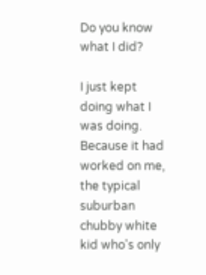Do you know what I did?

I just kept doing what I was doing. Because it had worked on me, the typical suburban chubby white kid who's only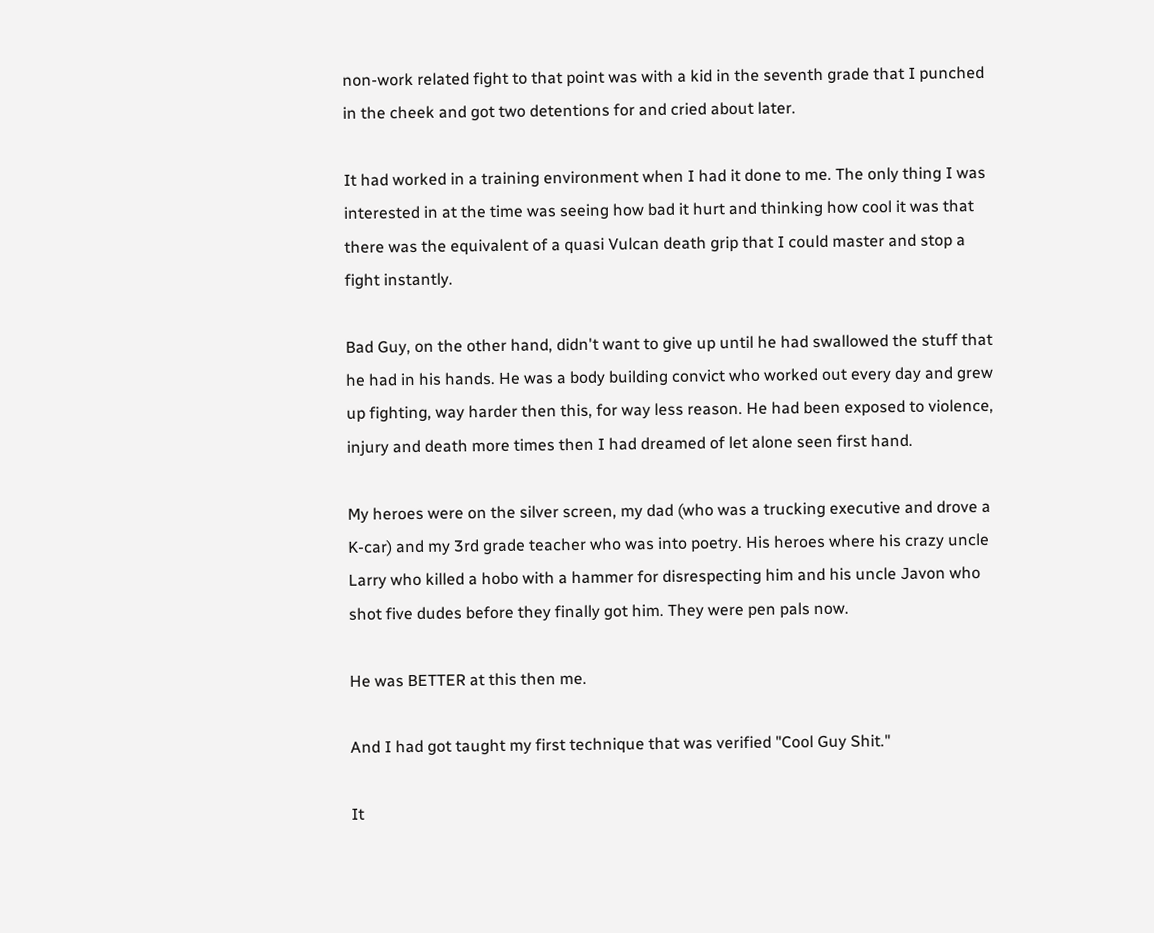non-work related fight to that point was with a kid in the seventh grade that I punched in the cheek and got two detentions for and cried about later.

It had worked in a training environment when I had it done to me. The only thing I was interested in at the time was seeing how bad it hurt and thinking how cool it was that there was the equivalent of a quasi Vulcan death grip that I could master and stop a fight instantly.

Bad Guy, on the other hand, didn't want to give up until he had swallowed the stuff that he had in his hands. He was a body building convict who worked out every day and grew up fighting, way harder then this, for way less reason. He had been exposed to violence, injury and death more times then I had dreamed of let alone seen first hand.

My heroes were on the silver screen, my dad (who was a trucking executive and drove a K-car) and my 3rd grade teacher who was into poetry. His heroes where his crazy uncle Larry who killed a hobo with a hammer for disrespecting him and his uncle Javon who shot five dudes before they finally got him. They were pen pals now.

He was BETTER at this then me.

And I had got taught my first technique that was verified "Cool Guy Shit."

It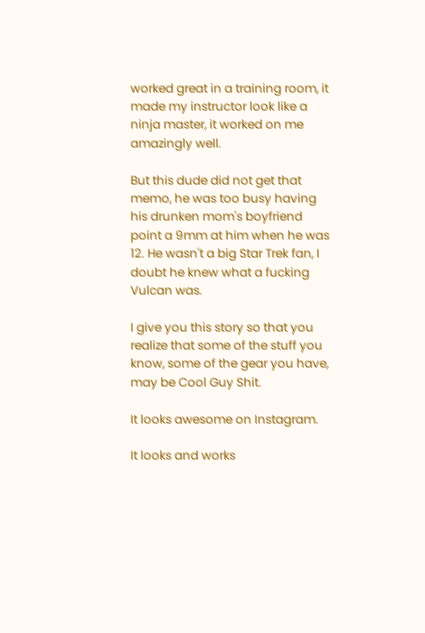worked great in a training room, it made my instructor look like a ninja master, it worked on me amazingly well.

But this dude did not get that memo, he was too busy having his drunken mom's boyfriend point a 9mm at him when he was 12. He wasn't a big Star Trek fan, I doubt he knew what a fucking Vulcan was.

I give you this story so that you realize that some of the stuff you know, some of the gear you have, may be Cool Guy Shit.

It looks awesome on Instagram.

It looks and works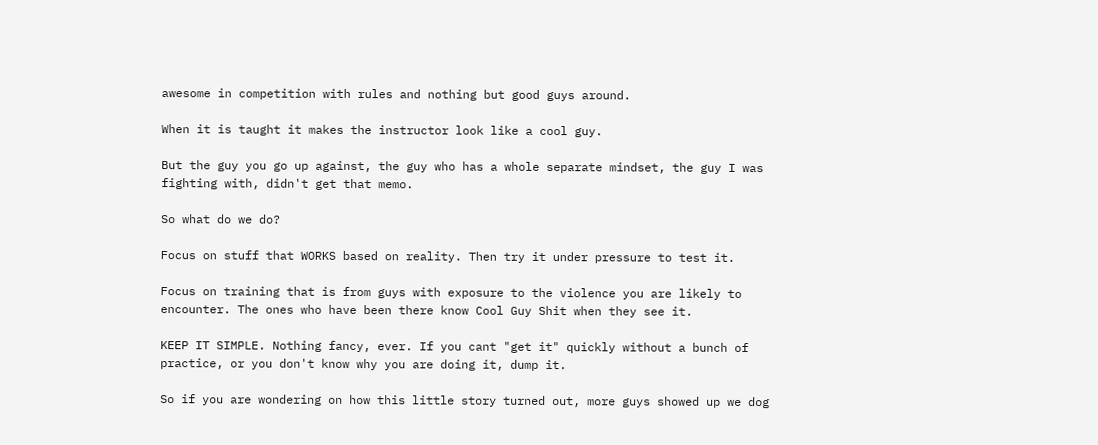awesome in competition with rules and nothing but good guys around.

When it is taught it makes the instructor look like a cool guy.

But the guy you go up against, the guy who has a whole separate mindset, the guy I was fighting with, didn't get that memo.

So what do we do?

Focus on stuff that WORKS based on reality. Then try it under pressure to test it.

Focus on training that is from guys with exposure to the violence you are likely to encounter. The ones who have been there know Cool Guy Shit when they see it.

KEEP IT SIMPLE. Nothing fancy, ever. If you cant "get it" quickly without a bunch of practice, or you don't know why you are doing it, dump it.

So if you are wondering on how this little story turned out, more guys showed up we dog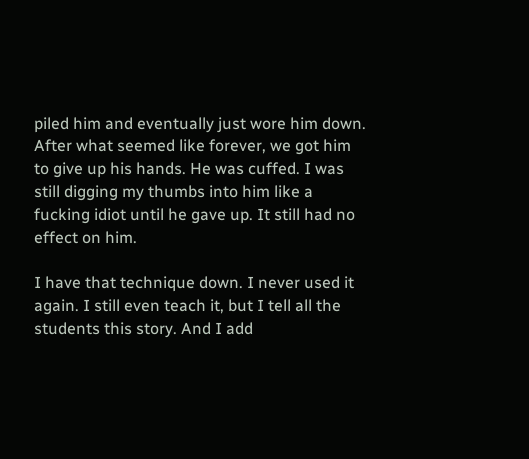piled him and eventually just wore him down. After what seemed like forever, we got him to give up his hands. He was cuffed. I was still digging my thumbs into him like a fucking idiot until he gave up. It still had no effect on him.

I have that technique down. I never used it again. I still even teach it, but I tell all the students this story. And I add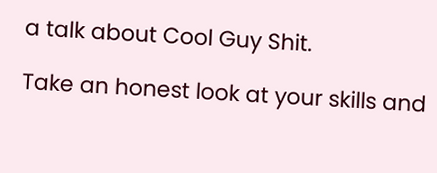a talk about Cool Guy Shit.

Take an honest look at your skills and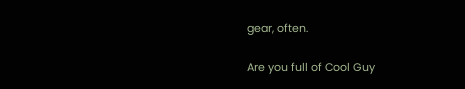gear, often.

Are you full of Cool Guy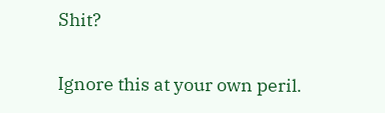Shit?

Ignore this at your own peril.